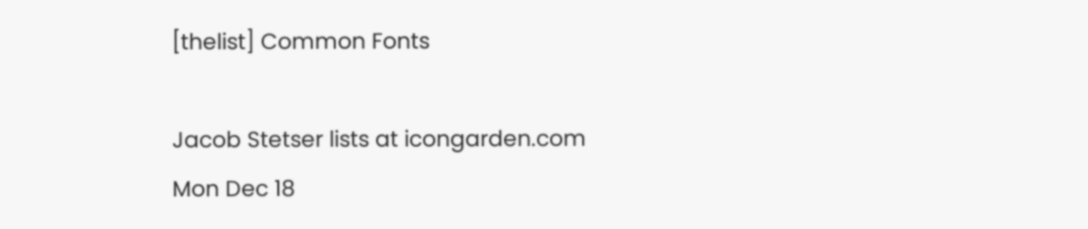[thelist] Common Fonts

Jacob Stetser lists at icongarden.com
Mon Dec 18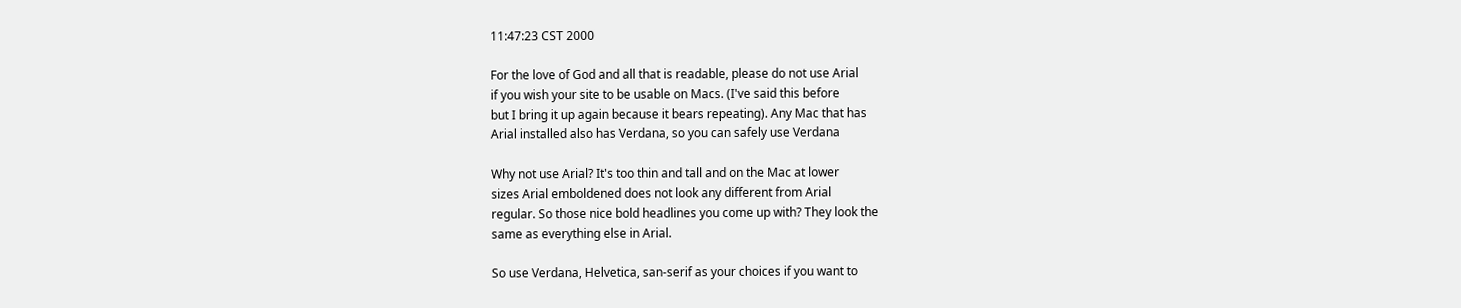11:47:23 CST 2000

For the love of God and all that is readable, please do not use Arial
if you wish your site to be usable on Macs. (I've said this before
but I bring it up again because it bears repeating). Any Mac that has
Arial installed also has Verdana, so you can safely use Verdana

Why not use Arial? It's too thin and tall and on the Mac at lower
sizes Arial emboldened does not look any different from Arial
regular. So those nice bold headlines you come up with? They look the
same as everything else in Arial.

So use Verdana, Helvetica, san-serif as your choices if you want to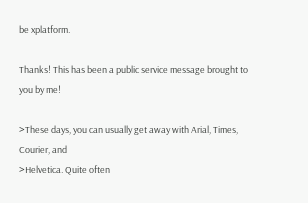be xplatform.

Thanks! This has been a public service message brought to you by me!

>These days, you can usually get away with Arial, Times, Courier, and
>Helvetica. Quite often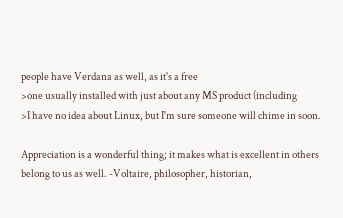people have Verdana as well, as it's a free
>one usually installed with just about any MS product (including
>I have no idea about Linux, but I'm sure someone will chime in soon.

Appreciation is a wonderful thing; it makes what is excellent in others
belong to us as well. -Voltaire, philosopher, historian,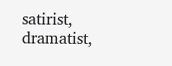satirist,
dramatist,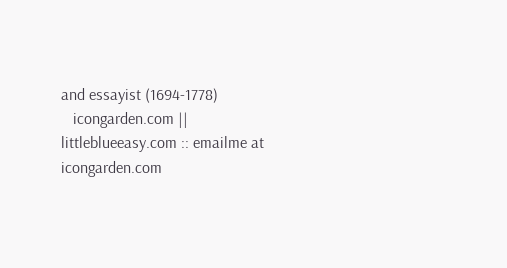and essayist (1694-1778)
   icongarden.com || littleblueeasy.com :: emailme at icongarden.com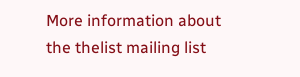More information about the thelist mailing list